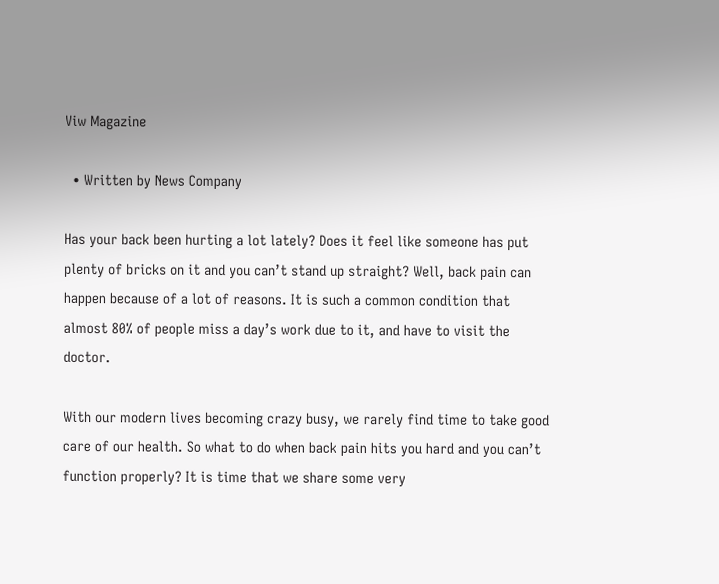Viw Magazine

  • Written by News Company

Has your back been hurting a lot lately? Does it feel like someone has put plenty of bricks on it and you can’t stand up straight? Well, back pain can happen because of a lot of reasons. It is such a common condition that almost 80% of people miss a day’s work due to it, and have to visit the doctor.

With our modern lives becoming crazy busy, we rarely find time to take good care of our health. So what to do when back pain hits you hard and you can’t function properly? It is time that we share some very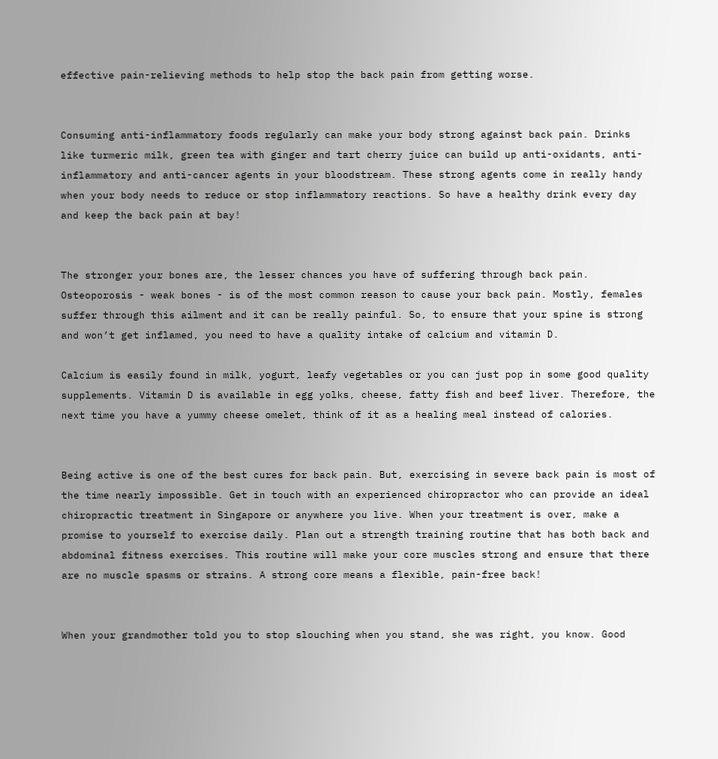effective pain-relieving methods to help stop the back pain from getting worse.


Consuming anti-inflammatory foods regularly can make your body strong against back pain. Drinks like turmeric milk, green tea with ginger and tart cherry juice can build up anti-oxidants, anti-inflammatory and anti-cancer agents in your bloodstream. These strong agents come in really handy when your body needs to reduce or stop inflammatory reactions. So have a healthy drink every day and keep the back pain at bay!


The stronger your bones are, the lesser chances you have of suffering through back pain. Osteoporosis - weak bones - is of the most common reason to cause your back pain. Mostly, females suffer through this ailment and it can be really painful. So, to ensure that your spine is strong and won’t get inflamed, you need to have a quality intake of calcium and vitamin D.

Calcium is easily found in milk, yogurt, leafy vegetables or you can just pop in some good quality supplements. Vitamin D is available in egg yolks, cheese, fatty fish and beef liver. Therefore, the next time you have a yummy cheese omelet, think of it as a healing meal instead of calories.


Being active is one of the best cures for back pain. But, exercising in severe back pain is most of the time nearly impossible. Get in touch with an experienced chiropractor who can provide an ideal chiropractic treatment in Singapore or anywhere you live. When your treatment is over, make a promise to yourself to exercise daily. Plan out a strength training routine that has both back and abdominal fitness exercises. This routine will make your core muscles strong and ensure that there are no muscle spasms or strains. A strong core means a flexible, pain-free back!


When your grandmother told you to stop slouching when you stand, she was right, you know. Good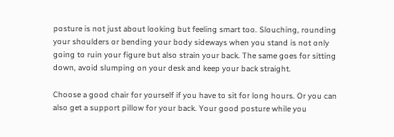posture is not just about looking but feeling smart too. Slouching, rounding your shoulders or bending your body sideways when you stand is not only going to ruin your figure but also strain your back. The same goes for sitting down, avoid slumping on your desk and keep your back straight.

Choose a good chair for yourself if you have to sit for long hours. Or you can also get a support pillow for your back. Your good posture while you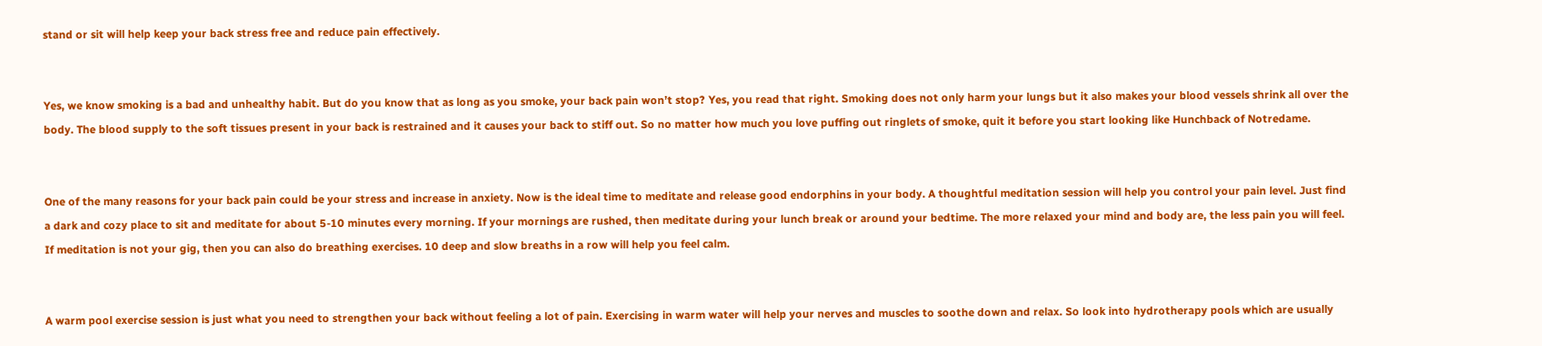stand or sit will help keep your back stress free and reduce pain effectively.


Yes, we know smoking is a bad and unhealthy habit. But do you know that as long as you smoke, your back pain won’t stop? Yes, you read that right. Smoking does not only harm your lungs but it also makes your blood vessels shrink all over the body. The blood supply to the soft tissues present in your back is restrained and it causes your back to stiff out. So no matter how much you love puffing out ringlets of smoke, quit it before you start looking like Hunchback of Notredame.


One of the many reasons for your back pain could be your stress and increase in anxiety. Now is the ideal time to meditate and release good endorphins in your body. A thoughtful meditation session will help you control your pain level. Just find a dark and cozy place to sit and meditate for about 5-10 minutes every morning. If your mornings are rushed, then meditate during your lunch break or around your bedtime. The more relaxed your mind and body are, the less pain you will feel. If meditation is not your gig, then you can also do breathing exercises. 10 deep and slow breaths in a row will help you feel calm.


A warm pool exercise session is just what you need to strengthen your back without feeling a lot of pain. Exercising in warm water will help your nerves and muscles to soothe down and relax. So look into hydrotherapy pools which are usually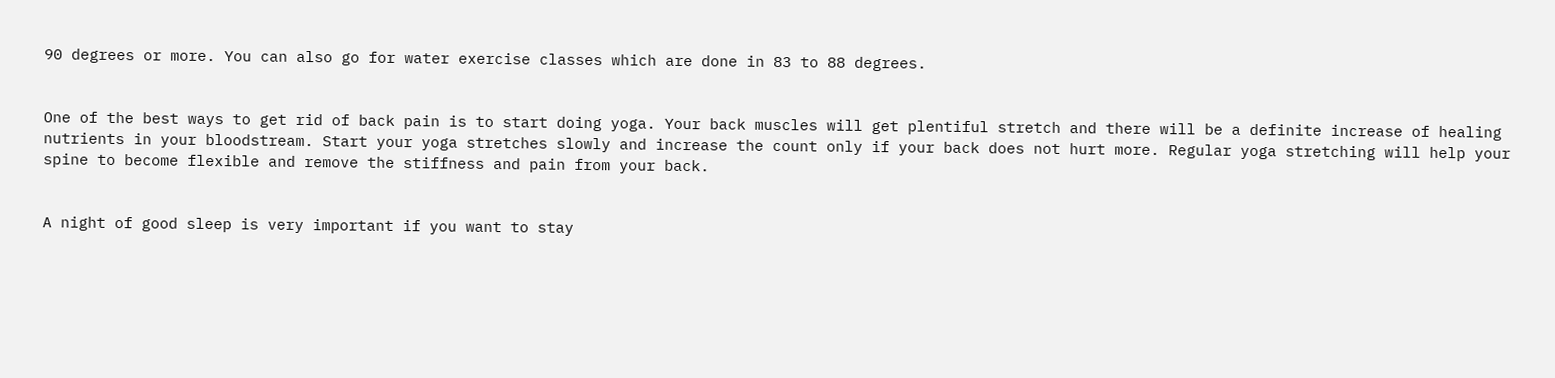90 degrees or more. You can also go for water exercise classes which are done in 83 to 88 degrees.


One of the best ways to get rid of back pain is to start doing yoga. Your back muscles will get plentiful stretch and there will be a definite increase of healing nutrients in your bloodstream. Start your yoga stretches slowly and increase the count only if your back does not hurt more. Regular yoga stretching will help your spine to become flexible and remove the stiffness and pain from your back.


A night of good sleep is very important if you want to stay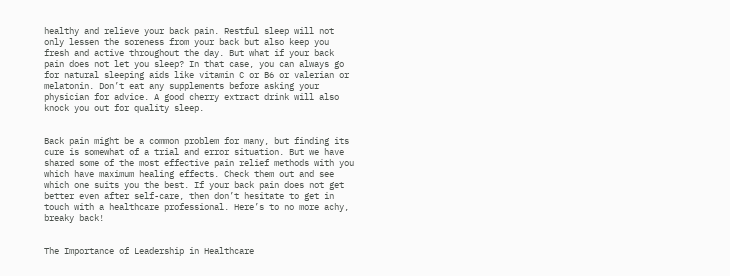healthy and relieve your back pain. Restful sleep will not only lessen the soreness from your back but also keep you fresh and active throughout the day. But what if your back pain does not let you sleep? In that case, you can always go for natural sleeping aids like vitamin C or B6 or valerian or melatonin. Don’t eat any supplements before asking your physician for advice. A good cherry extract drink will also knock you out for quality sleep.


Back pain might be a common problem for many, but finding its cure is somewhat of a trial and error situation. But we have shared some of the most effective pain relief methods with you which have maximum healing effects. Check them out and see which one suits you the best. If your back pain does not get better even after self-care, then don’t hesitate to get in touch with a healthcare professional. Here’s to no more achy, breaky back!


The Importance of Leadership in Healthcare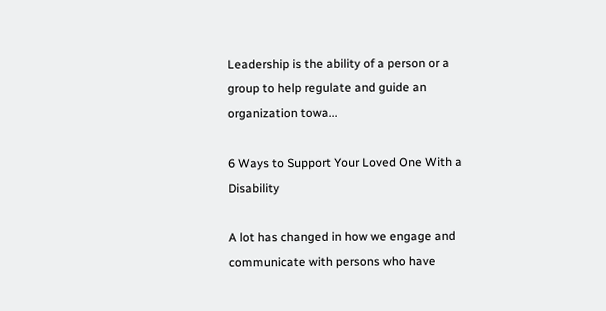Leadership is the ability of a person or a group to help regulate and guide an organization towa...

6 Ways to Support Your Loved One With a Disability

A lot has changed in how we engage and communicate with persons who have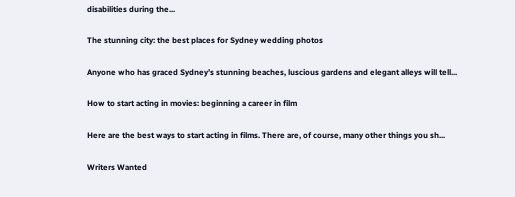disabilities during the...

The stunning city: the best places for Sydney wedding photos

Anyone who has graced Sydney’s stunning beaches, luscious gardens and elegant alleys will tell...

How to start acting in movies: beginning a career in film

Here are the best ways to start acting in films. There are, of course, many other things you sh...

Writers Wanted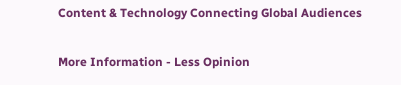Content & Technology Connecting Global Audiences

More Information - Less Opinion